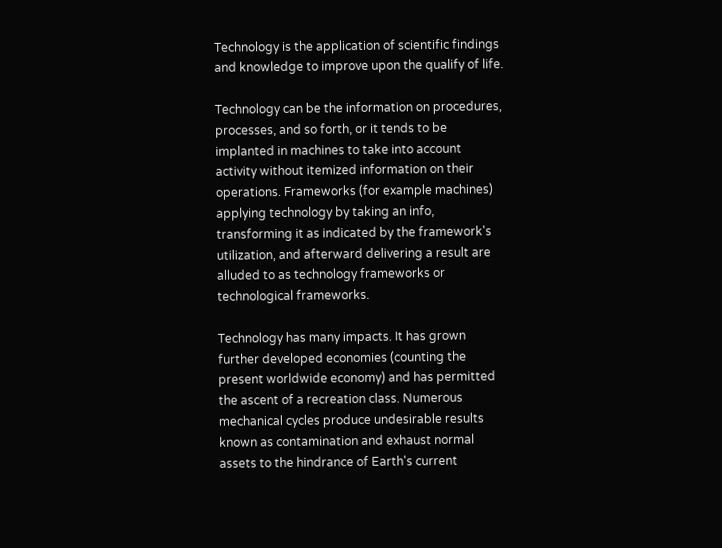Technology is the application of scientific findings and knowledge to improve upon the qualify of life.

Technology can be the information on procedures, processes, and so forth, or it tends to be implanted in machines to take into account activity without itemized information on their operations. Frameworks (for example machines) applying technology by taking an info, transforming it as indicated by the framework's utilization, and afterward delivering a result are alluded to as technology frameworks or technological frameworks.

Technology has many impacts. It has grown further developed economies (counting the present worldwide economy) and has permitted the ascent of a recreation class. Numerous mechanical cycles produce undesirable results known as contamination and exhaust normal assets to the hindrance of Earth's current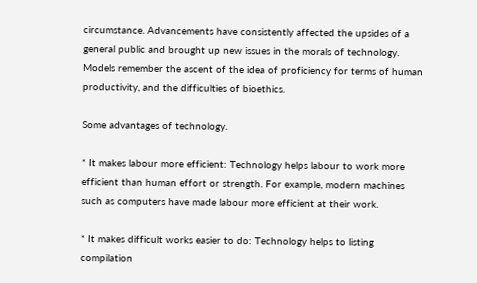circumstance. Advancements have consistently affected the upsides of a general public and brought up new issues in the morals of technology. Models remember the ascent of the idea of proficiency for terms of human productivity, and the difficulties of bioethics.

Some advantages of technology.

* It makes labour more efficient: Technology helps labour to work more efficient than human effort or strength. For example, modern machines such as computers have made labour more efficient at their work.

* It makes difficult works easier to do: Technology helps to listing compilation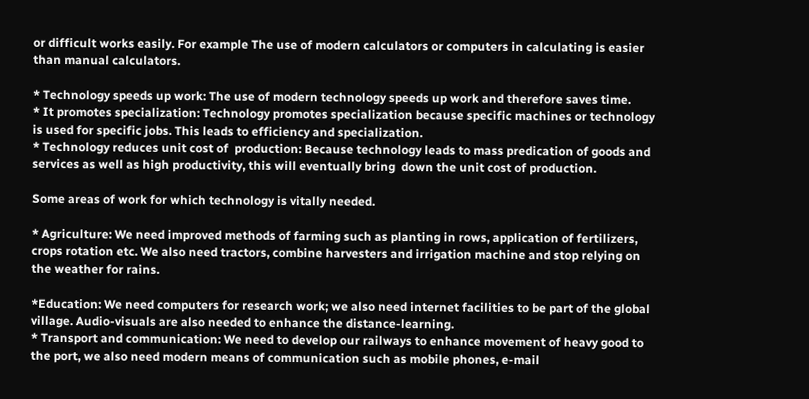or difficult works easily. For example The use of modern calculators or computers in calculating is easier than manual calculators.

* Technology speeds up work: The use of modern technology speeds up work and therefore saves time.
* It promotes specialization: Technology promotes specialization because specific machines or technology is used for specific jobs. This leads to efficiency and specialization.
* Technology reduces unit cost of  production: Because technology leads to mass predication of goods and services as well as high productivity, this will eventually bring  down the unit cost of production.

Some areas of work for which technology is vitally needed.

* Agriculture: We need improved methods of farming such as planting in rows, application of fertilizers, crops rotation etc. We also need tractors, combine harvesters and irrigation machine and stop relying on the weather for rains.

*Education: We need computers for research work; we also need internet facilities to be part of the global village. Audio-visuals are also needed to enhance the distance-learning.
* Transport and communication: We need to develop our railways to enhance movement of heavy good to the port, we also need modern means of communication such as mobile phones, e-mail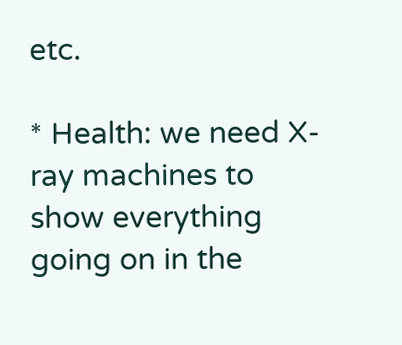etc.

* Health: we need X-ray machines to show everything going on in the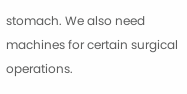stomach. We also need machines for certain surgical operations.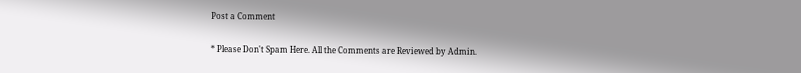Post a Comment

* Please Don't Spam Here. All the Comments are Reviewed by Admin.